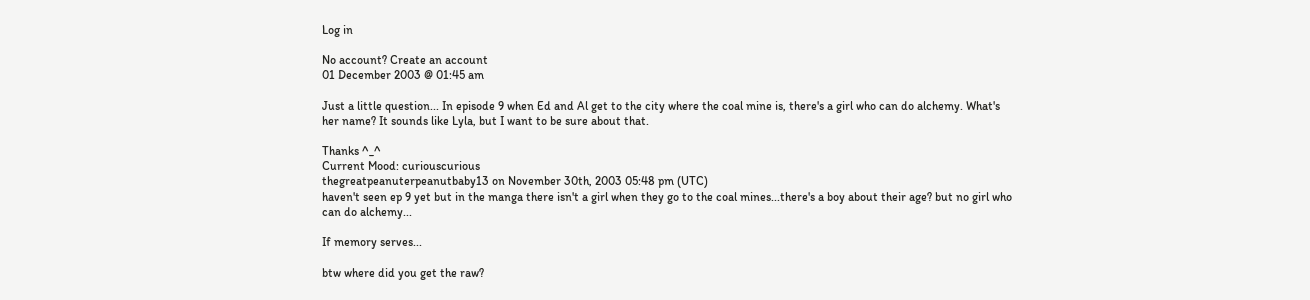Log in

No account? Create an account
01 December 2003 @ 01:45 am

Just a little question... In episode 9 when Ed and Al get to the city where the coal mine is, there's a girl who can do alchemy. What's her name? It sounds like Lyla, but I want to be sure about that.

Thanks ^_^
Current Mood: curiouscurious
thegreatpeanuterpeanutbaby13 on November 30th, 2003 05:48 pm (UTC)
haven't seen ep 9 yet but in the manga there isn't a girl when they go to the coal mines...there's a boy about their age? but no girl who can do alchemy...

If memory serves...

btw where did you get the raw?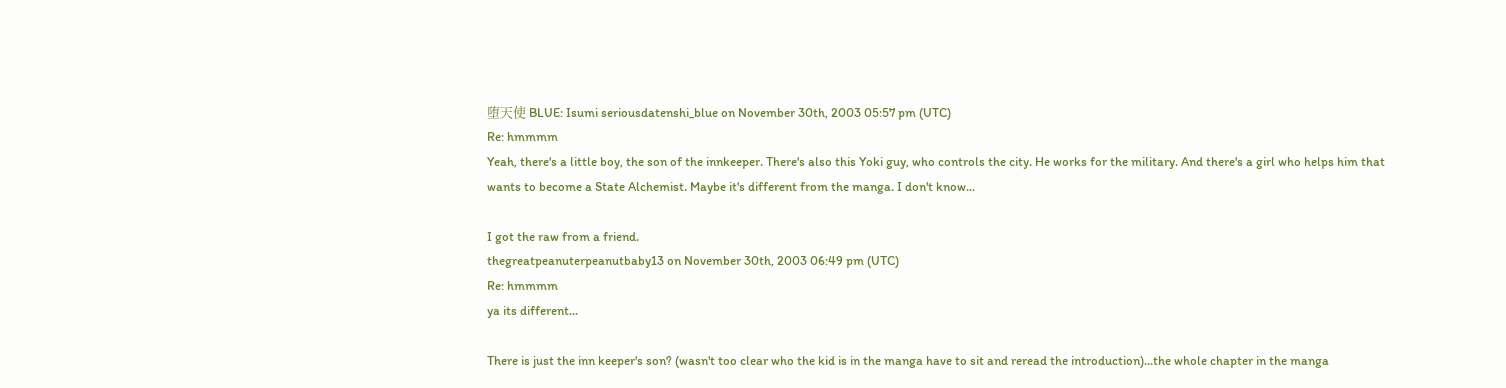堕天使 BLUE: Isumi seriousdatenshi_blue on November 30th, 2003 05:57 pm (UTC)
Re: hmmmm
Yeah, there's a little boy, the son of the innkeeper. There's also this Yoki guy, who controls the city. He works for the military. And there's a girl who helps him that wants to become a State Alchemist. Maybe it's different from the manga. I don't know...

I got the raw from a friend.
thegreatpeanuterpeanutbaby13 on November 30th, 2003 06:49 pm (UTC)
Re: hmmmm
ya its different...

There is just the inn keeper's son? (wasn't too clear who the kid is in the manga have to sit and reread the introduction)...the whole chapter in the manga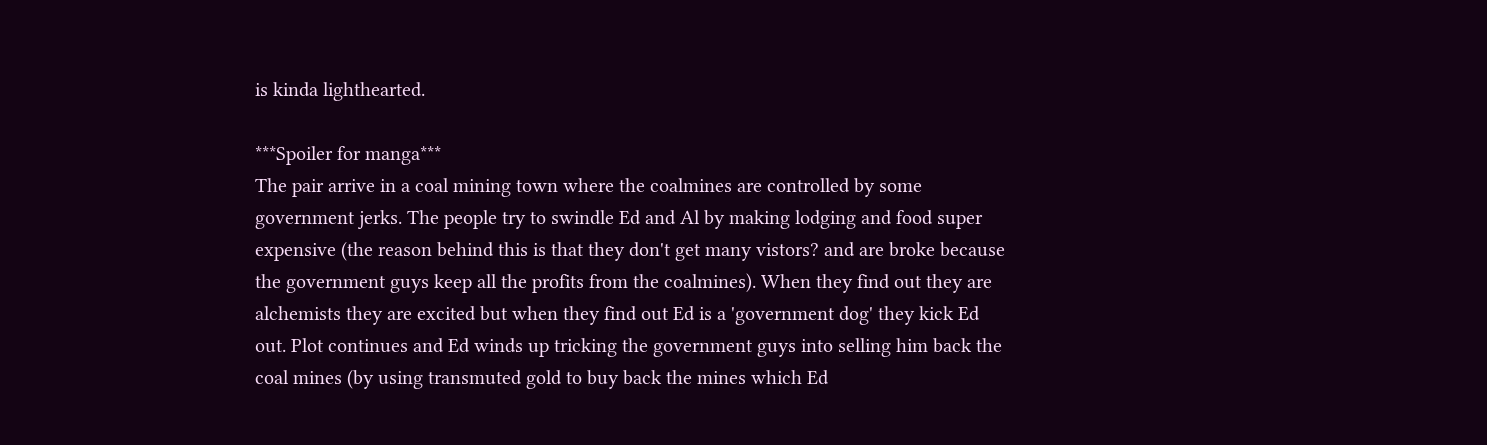is kinda lighthearted.

***Spoiler for manga***
The pair arrive in a coal mining town where the coalmines are controlled by some government jerks. The people try to swindle Ed and Al by making lodging and food super expensive (the reason behind this is that they don't get many vistors? and are broke because the government guys keep all the profits from the coalmines). When they find out they are alchemists they are excited but when they find out Ed is a 'government dog' they kick Ed out. Plot continues and Ed winds up tricking the government guys into selling him back the coal mines (by using transmuted gold to buy back the mines which Ed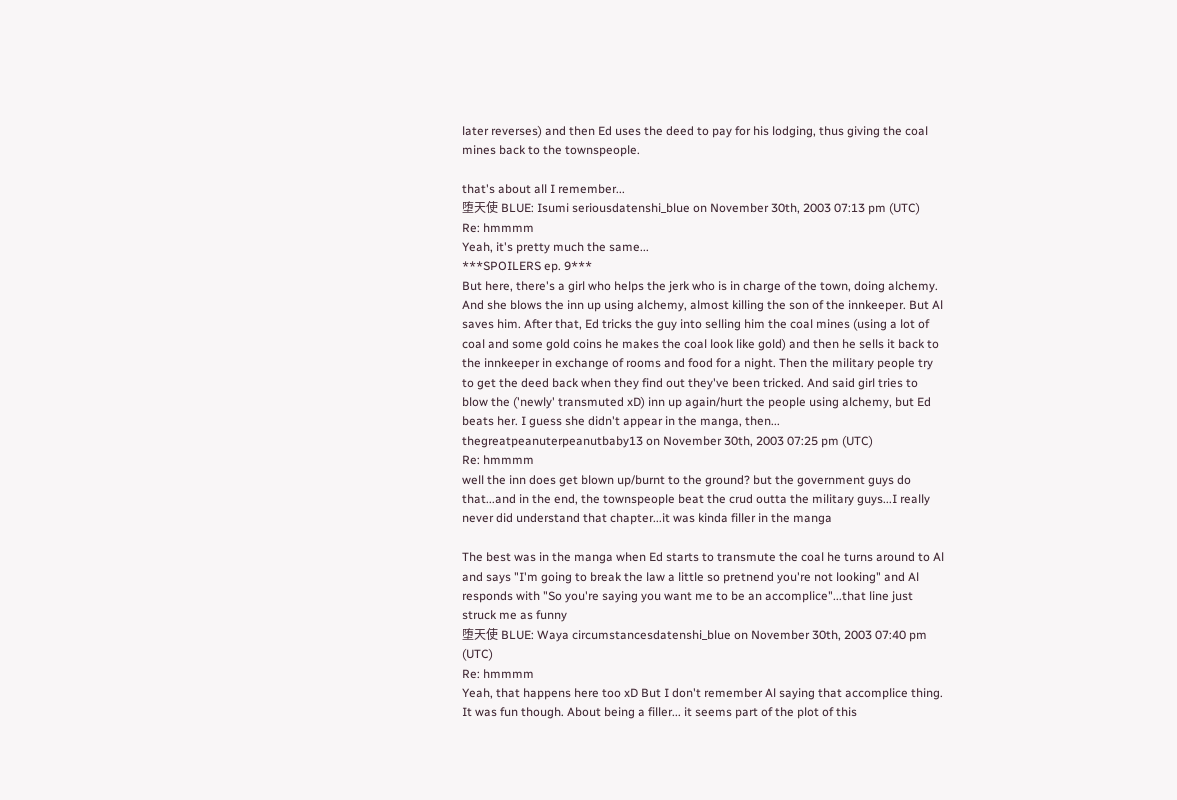later reverses) and then Ed uses the deed to pay for his lodging, thus giving the coal mines back to the townspeople.

that's about all I remember...
堕天使 BLUE: Isumi seriousdatenshi_blue on November 30th, 2003 07:13 pm (UTC)
Re: hmmmm
Yeah, it's pretty much the same...
***SPOILERS ep. 9***
But here, there's a girl who helps the jerk who is in charge of the town, doing alchemy. And she blows the inn up using alchemy, almost killing the son of the innkeeper. But Al saves him. After that, Ed tricks the guy into selling him the coal mines (using a lot of coal and some gold coins he makes the coal look like gold) and then he sells it back to the innkeeper in exchange of rooms and food for a night. Then the military people try to get the deed back when they find out they've been tricked. And said girl tries to blow the ('newly' transmuted xD) inn up again/hurt the people using alchemy, but Ed beats her. I guess she didn't appear in the manga, then...
thegreatpeanuterpeanutbaby13 on November 30th, 2003 07:25 pm (UTC)
Re: hmmmm
well the inn does get blown up/burnt to the ground? but the government guys do that...and in the end, the townspeople beat the crud outta the military guys...I really never did understand that chapter...it was kinda filler in the manga

The best was in the manga when Ed starts to transmute the coal he turns around to Al and says "I'm going to break the law a little so pretnend you're not looking" and Al responds with "So you're saying you want me to be an accomplice"...that line just struck me as funny
堕天使 BLUE: Waya circumstancesdatenshi_blue on November 30th, 2003 07:40 pm (UTC)
Re: hmmmm
Yeah, that happens here too xD But I don't remember Al saying that accomplice thing. It was fun though. About being a filler... it seems part of the plot of this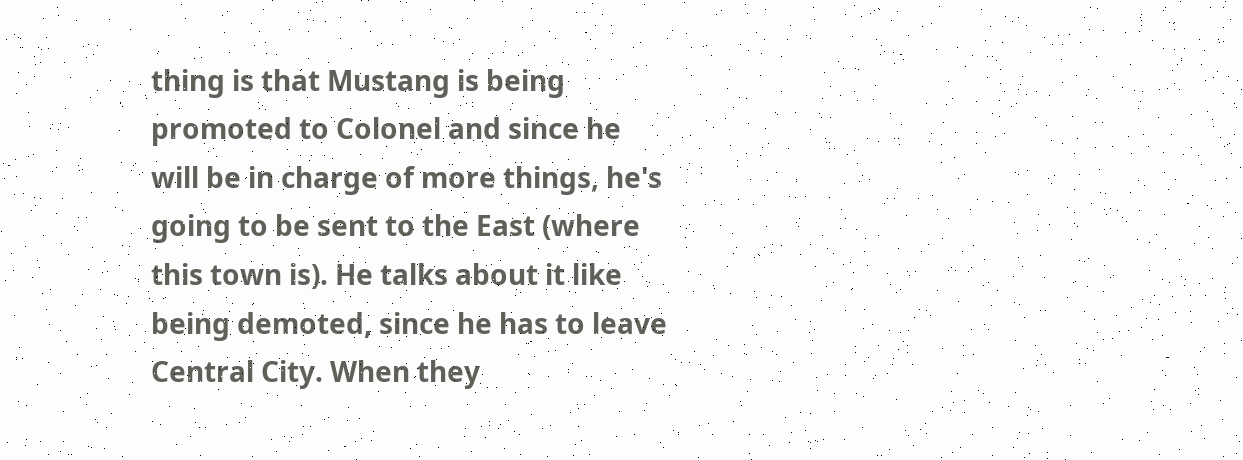thing is that Mustang is being promoted to Colonel and since he will be in charge of more things, he's going to be sent to the East (where this town is). He talks about it like being demoted, since he has to leave Central City. When they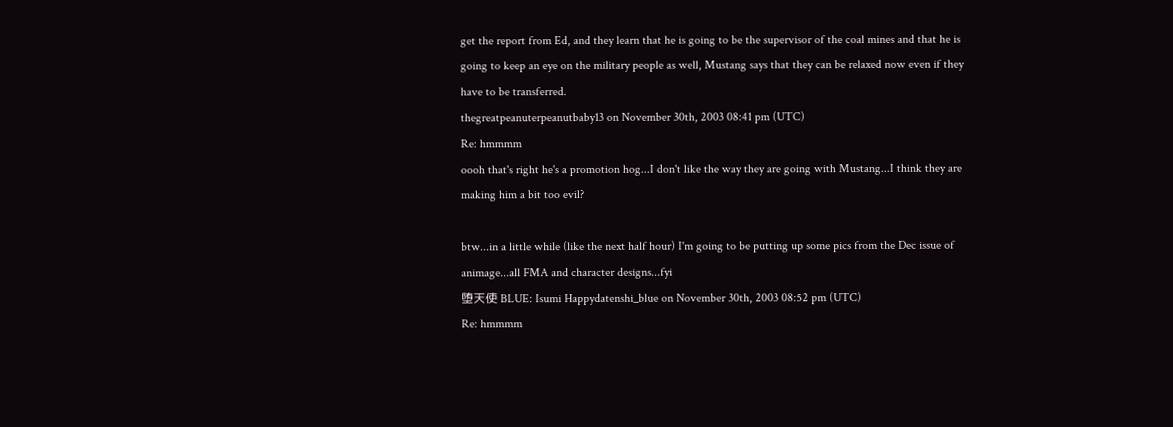get the report from Ed, and they learn that he is going to be the supervisor of the coal mines and that he is going to keep an eye on the military people as well, Mustang says that they can be relaxed now even if they have to be transferred.
thegreatpeanuterpeanutbaby13 on November 30th, 2003 08:41 pm (UTC)
Re: hmmmm
oooh that's right he's a promotion hog...I don't like the way they are going with Mustang...I think they are making him a bit too evil?

btw...in a little while (like the next half hour) I'm going to be putting up some pics from the Dec issue of animage...all FMA and character designs...fyi
堕天使 BLUE: Isumi Happydatenshi_blue on November 30th, 2003 08:52 pm (UTC)
Re: hmmmm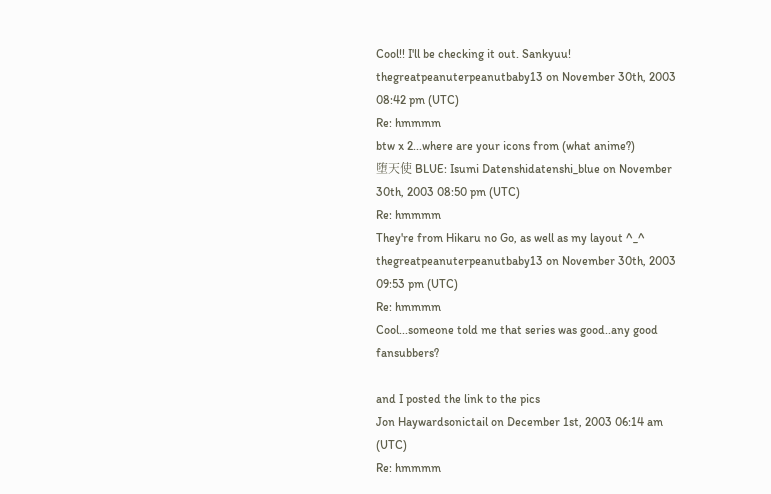Cool!! I'll be checking it out. Sankyuu!
thegreatpeanuterpeanutbaby13 on November 30th, 2003 08:42 pm (UTC)
Re: hmmmm
btw x 2...where are your icons from (what anime?)
堕天使 BLUE: Isumi Datenshidatenshi_blue on November 30th, 2003 08:50 pm (UTC)
Re: hmmmm
They're from Hikaru no Go, as well as my layout ^_^
thegreatpeanuterpeanutbaby13 on November 30th, 2003 09:53 pm (UTC)
Re: hmmmm
Cool...someone told me that series was good..any good fansubbers?

and I posted the link to the pics
Jon Haywardsonictail on December 1st, 2003 06:14 am (UTC)
Re: hmmmm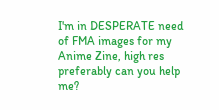I'm in DESPERATE need of FMA images for my Anime Zine, high res preferably can you help me?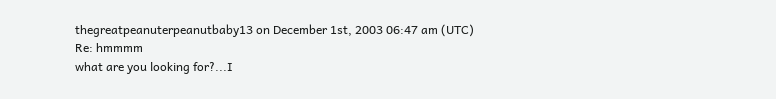thegreatpeanuterpeanutbaby13 on December 1st, 2003 06:47 am (UTC)
Re: hmmmm
what are you looking for?...I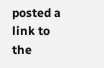posted a link to the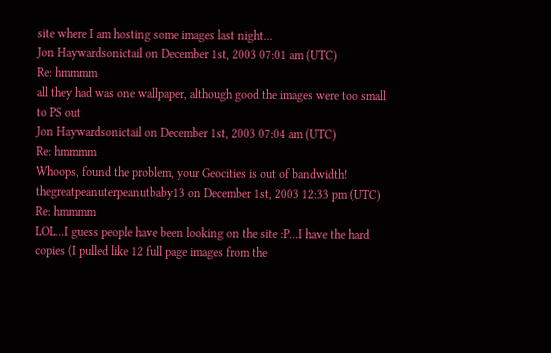site where I am hosting some images last night...
Jon Haywardsonictail on December 1st, 2003 07:01 am (UTC)
Re: hmmmm
all they had was one wallpaper, although good the images were too small to PS out
Jon Haywardsonictail on December 1st, 2003 07:04 am (UTC)
Re: hmmmm
Whoops, found the problem, your Geocities is out of bandwidth!
thegreatpeanuterpeanutbaby13 on December 1st, 2003 12:33 pm (UTC)
Re: hmmmm
LOL...I guess people have been looking on the site :P...I have the hard copies (I pulled like 12 full page images from the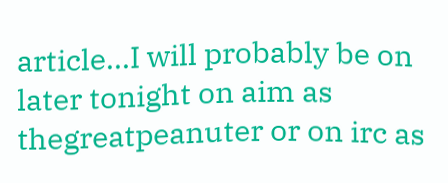article...I will probably be on later tonight on aim as thegreatpeanuter or on irc as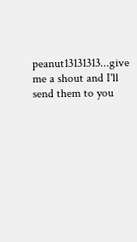peanut13131313...give me a shout and I'll send them to you